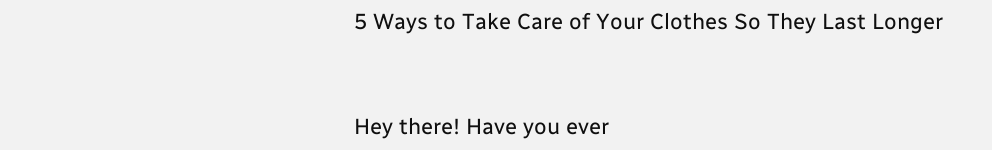5 Ways to Take Care of Your Clothes So They Last Longer



Hey there! Have you ever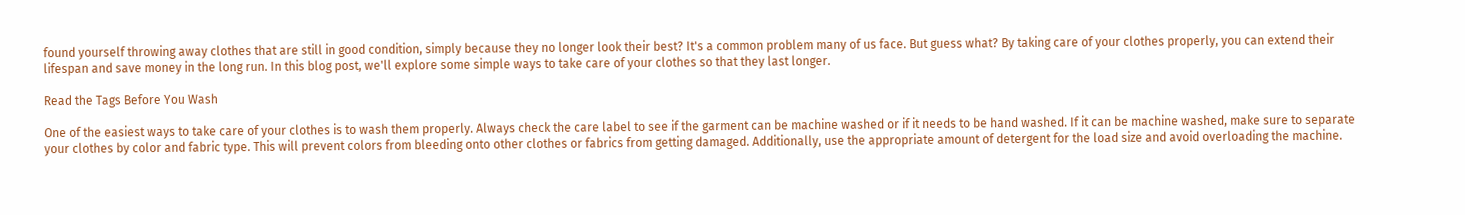found yourself throwing away clothes that are still in good condition, simply because they no longer look their best? It's a common problem many of us face. But guess what? By taking care of your clothes properly, you can extend their lifespan and save money in the long run. In this blog post, we'll explore some simple ways to take care of your clothes so that they last longer.

Read the Tags Before You Wash

One of the easiest ways to take care of your clothes is to wash them properly. Always check the care label to see if the garment can be machine washed or if it needs to be hand washed. If it can be machine washed, make sure to separate your clothes by color and fabric type. This will prevent colors from bleeding onto other clothes or fabrics from getting damaged. Additionally, use the appropriate amount of detergent for the load size and avoid overloading the machine.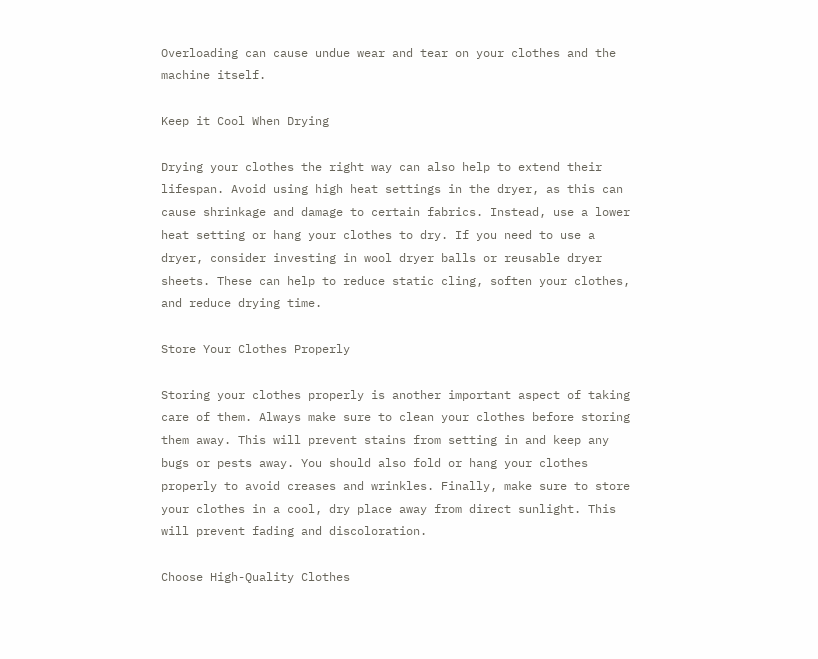Overloading can cause undue wear and tear on your clothes and the machine itself.

Keep it Cool When Drying

Drying your clothes the right way can also help to extend their lifespan. Avoid using high heat settings in the dryer, as this can cause shrinkage and damage to certain fabrics. Instead, use a lower heat setting or hang your clothes to dry. If you need to use a dryer, consider investing in wool dryer balls or reusable dryer sheets. These can help to reduce static cling, soften your clothes, and reduce drying time.

Store Your Clothes Properly

Storing your clothes properly is another important aspect of taking care of them. Always make sure to clean your clothes before storing them away. This will prevent stains from setting in and keep any bugs or pests away. You should also fold or hang your clothes properly to avoid creases and wrinkles. Finally, make sure to store your clothes in a cool, dry place away from direct sunlight. This will prevent fading and discoloration.

Choose High-Quality Clothes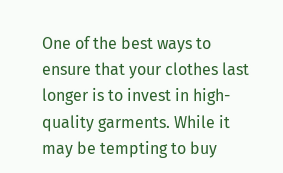One of the best ways to ensure that your clothes last longer is to invest in high-quality garments. While it may be tempting to buy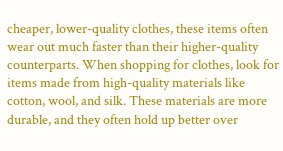cheaper, lower-quality clothes, these items often wear out much faster than their higher-quality counterparts. When shopping for clothes, look for items made from high-quality materials like cotton, wool, and silk. These materials are more durable, and they often hold up better over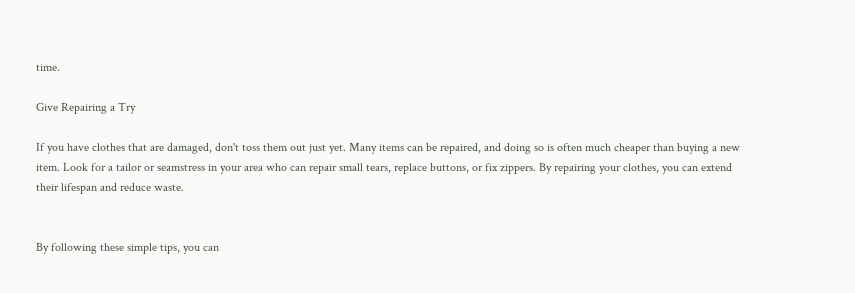time.

Give Repairing a Try

If you have clothes that are damaged, don't toss them out just yet. Many items can be repaired, and doing so is often much cheaper than buying a new item. Look for a tailor or seamstress in your area who can repair small tears, replace buttons, or fix zippers. By repairing your clothes, you can extend their lifespan and reduce waste.


By following these simple tips, you can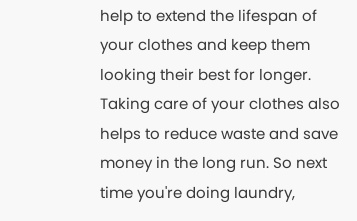help to extend the lifespan of your clothes and keep them looking their best for longer. Taking care of your clothes also helps to reduce waste and save money in the long run. So next time you're doing laundry,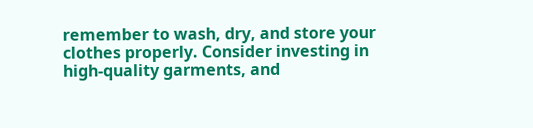remember to wash, dry, and store your clothes properly. Consider investing in high-quality garments, and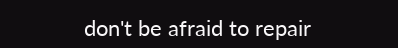don't be afraid to repair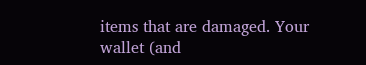items that are damaged. Your wallet (and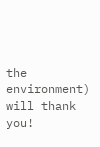the environment) will thank you!